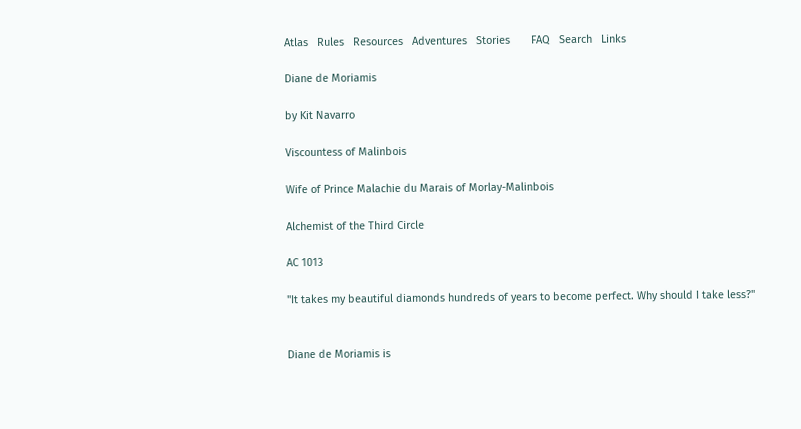Atlas   Rules   Resources   Adventures   Stories       FAQ   Search   Links

Diane de Moriamis

by Kit Navarro

Viscountess of Malinbois

Wife of Prince Malachie du Marais of Morlay-Malinbois

Alchemist of the Third Circle

AC 1013

"It takes my beautiful diamonds hundreds of years to become perfect. Why should I take less?"


Diane de Moriamis is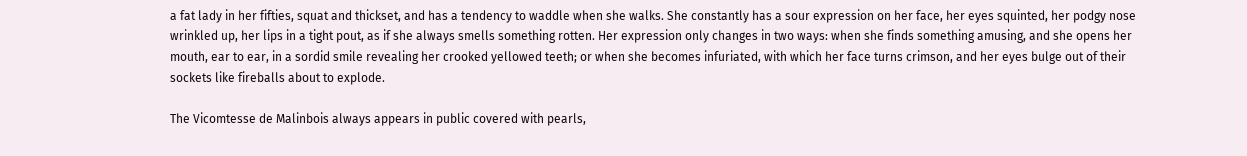a fat lady in her fifties, squat and thickset, and has a tendency to waddle when she walks. She constantly has a sour expression on her face, her eyes squinted, her podgy nose wrinkled up, her lips in a tight pout, as if she always smells something rotten. Her expression only changes in two ways: when she finds something amusing, and she opens her mouth, ear to ear, in a sordid smile revealing her crooked yellowed teeth; or when she becomes infuriated, with which her face turns crimson, and her eyes bulge out of their sockets like fireballs about to explode.

The Vicomtesse de Malinbois always appears in public covered with pearls,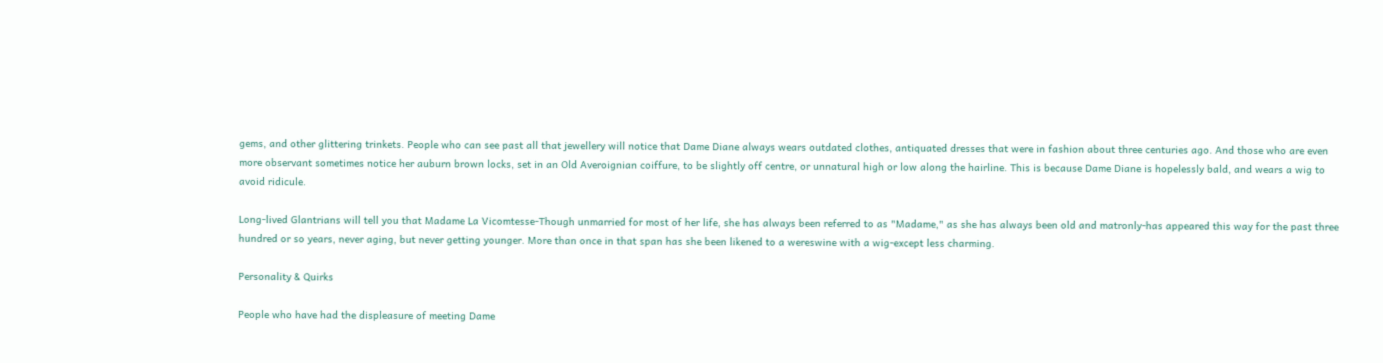gems, and other glittering trinkets. People who can see past all that jewellery will notice that Dame Diane always wears outdated clothes, antiquated dresses that were in fashion about three centuries ago. And those who are even more observant sometimes notice her auburn brown locks, set in an Old Averoignian coiffure, to be slightly off centre, or unnatural high or low along the hairline. This is because Dame Diane is hopelessly bald, and wears a wig to avoid ridicule.

Long-lived Glantrians will tell you that Madame La Vicomtesse-Though unmarried for most of her life, she has always been referred to as "Madame," as she has always been old and matronly-has appeared this way for the past three hundred or so years, never aging, but never getting younger. More than once in that span has she been likened to a wereswine with a wig-except less charming.

Personality & Quirks

People who have had the displeasure of meeting Dame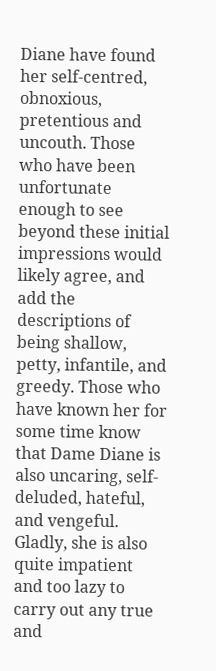Diane have found her self-centred, obnoxious, pretentious and uncouth. Those who have been unfortunate enough to see beyond these initial impressions would likely agree, and add the descriptions of being shallow, petty, infantile, and greedy. Those who have known her for some time know that Dame Diane is also uncaring, self-deluded, hateful, and vengeful. Gladly, she is also quite impatient and too lazy to carry out any true and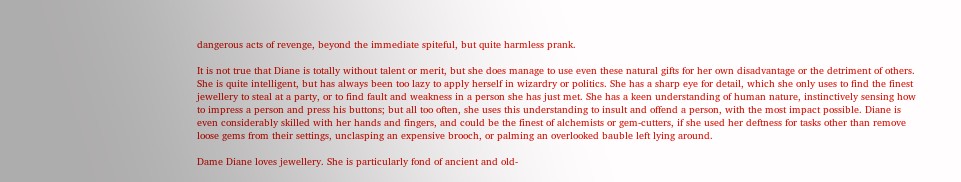dangerous acts of revenge, beyond the immediate spiteful, but quite harmless prank.

It is not true that Diane is totally without talent or merit, but she does manage to use even these natural gifts for her own disadvantage or the detriment of others. She is quite intelligent, but has always been too lazy to apply herself in wizardry or politics. She has a sharp eye for detail, which she only uses to find the finest jewellery to steal at a party, or to find fault and weakness in a person she has just met. She has a keen understanding of human nature, instinctively sensing how to impress a person and press his buttons; but all too often, she uses this understanding to insult and offend a person, with the most impact possible. Diane is even considerably skilled with her hands and fingers, and could be the finest of alchemists or gem-cutters, if she used her deftness for tasks other than remove loose gems from their settings, unclasping an expensive brooch, or palming an overlooked bauble left lying around.

Dame Diane loves jewellery. She is particularly fond of ancient and old-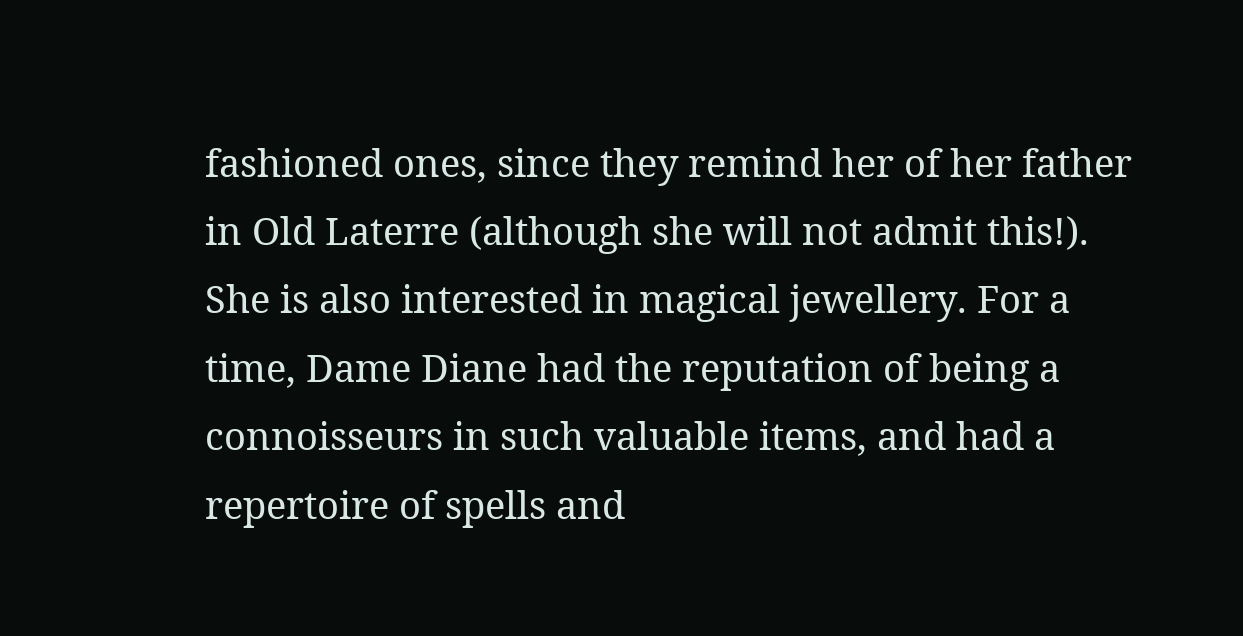fashioned ones, since they remind her of her father in Old Laterre (although she will not admit this!). She is also interested in magical jewellery. For a time, Dame Diane had the reputation of being a connoisseurs in such valuable items, and had a repertoire of spells and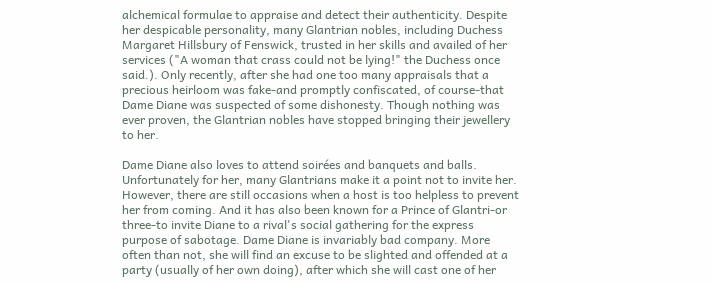alchemical formulae to appraise and detect their authenticity. Despite her despicable personality, many Glantrian nobles, including Duchess Margaret Hillsbury of Fenswick, trusted in her skills and availed of her services ("A woman that crass could not be lying!" the Duchess once said.). Only recently, after she had one too many appraisals that a precious heirloom was fake-and promptly confiscated, of course-that Dame Diane was suspected of some dishonesty. Though nothing was ever proven, the Glantrian nobles have stopped bringing their jewellery to her.

Dame Diane also loves to attend soirées and banquets and balls. Unfortunately for her, many Glantrians make it a point not to invite her. However, there are still occasions when a host is too helpless to prevent her from coming. And it has also been known for a Prince of Glantri-or three-to invite Diane to a rival's social gathering for the express purpose of sabotage. Dame Diane is invariably bad company. More often than not, she will find an excuse to be slighted and offended at a party (usually of her own doing), after which she will cast one of her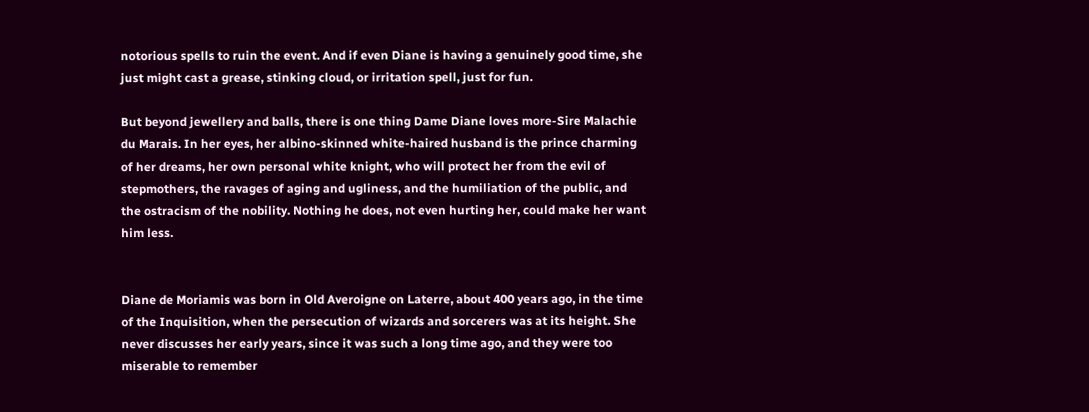notorious spells to ruin the event. And if even Diane is having a genuinely good time, she just might cast a grease, stinking cloud, or irritation spell, just for fun.

But beyond jewellery and balls, there is one thing Dame Diane loves more-Sire Malachie du Marais. In her eyes, her albino-skinned white-haired husband is the prince charming of her dreams, her own personal white knight, who will protect her from the evil of stepmothers, the ravages of aging and ugliness, and the humiliation of the public, and the ostracism of the nobility. Nothing he does, not even hurting her, could make her want him less.


Diane de Moriamis was born in Old Averoigne on Laterre, about 400 years ago, in the time of the Inquisition, when the persecution of wizards and sorcerers was at its height. She never discusses her early years, since it was such a long time ago, and they were too miserable to remember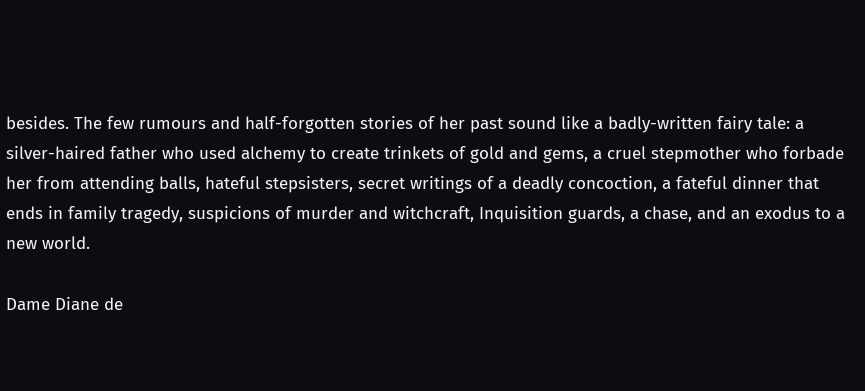besides. The few rumours and half-forgotten stories of her past sound like a badly-written fairy tale: a silver-haired father who used alchemy to create trinkets of gold and gems, a cruel stepmother who forbade her from attending balls, hateful stepsisters, secret writings of a deadly concoction, a fateful dinner that ends in family tragedy, suspicions of murder and witchcraft, Inquisition guards, a chase, and an exodus to a new world.

Dame Diane de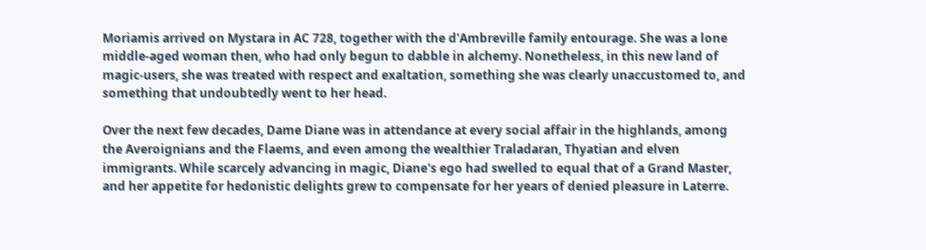Moriamis arrived on Mystara in AC 728, together with the d'Ambreville family entourage. She was a lone middle-aged woman then, who had only begun to dabble in alchemy. Nonetheless, in this new land of magic-users, she was treated with respect and exaltation, something she was clearly unaccustomed to, and something that undoubtedly went to her head.

Over the next few decades, Dame Diane was in attendance at every social affair in the highlands, among the Averoignians and the Flaems, and even among the wealthier Traladaran, Thyatian and elven immigrants. While scarcely advancing in magic, Diane's ego had swelled to equal that of a Grand Master, and her appetite for hedonistic delights grew to compensate for her years of denied pleasure in Laterre.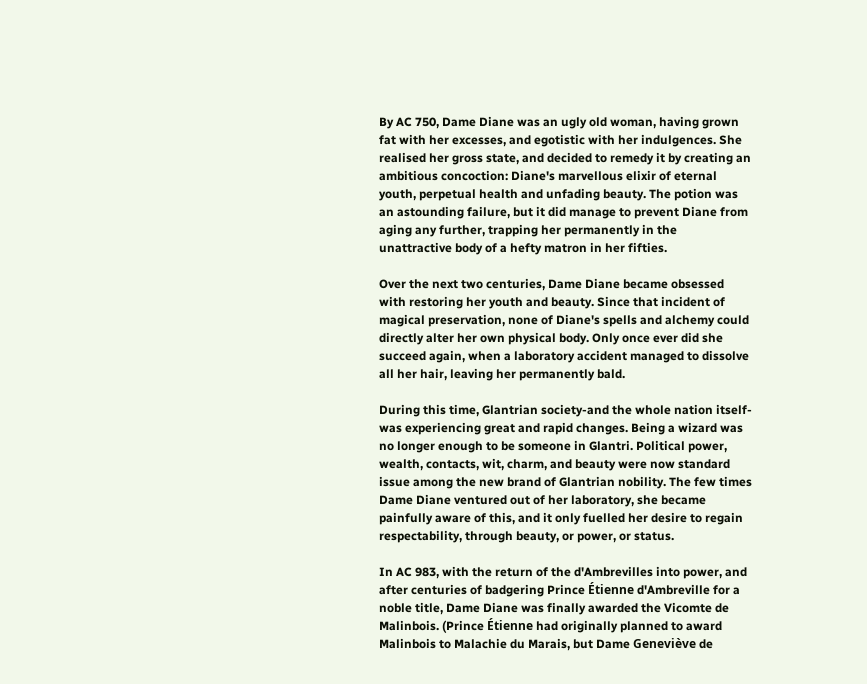By AC 750, Dame Diane was an ugly old woman, having grown fat with her excesses, and egotistic with her indulgences. She realised her gross state, and decided to remedy it by creating an ambitious concoction: Diane's marvellous elixir of eternal youth, perpetual health and unfading beauty. The potion was an astounding failure, but it did manage to prevent Diane from aging any further, trapping her permanently in the unattractive body of a hefty matron in her fifties.

Over the next two centuries, Dame Diane became obsessed with restoring her youth and beauty. Since that incident of magical preservation, none of Diane's spells and alchemy could directly alter her own physical body. Only once ever did she succeed again, when a laboratory accident managed to dissolve all her hair, leaving her permanently bald.

During this time, Glantrian society-and the whole nation itself-was experiencing great and rapid changes. Being a wizard was no longer enough to be someone in Glantri. Political power, wealth, contacts, wit, charm, and beauty were now standard issue among the new brand of Glantrian nobility. The few times Dame Diane ventured out of her laboratory, she became painfully aware of this, and it only fuelled her desire to regain respectability, through beauty, or power, or status.

In AC 983, with the return of the d'Ambrevilles into power, and after centuries of badgering Prince Étienne d'Ambreville for a noble title, Dame Diane was finally awarded the Vicomte de Malinbois. (Prince Étienne had originally planned to award Malinbois to Malachie du Marais, but Dame Geneviève de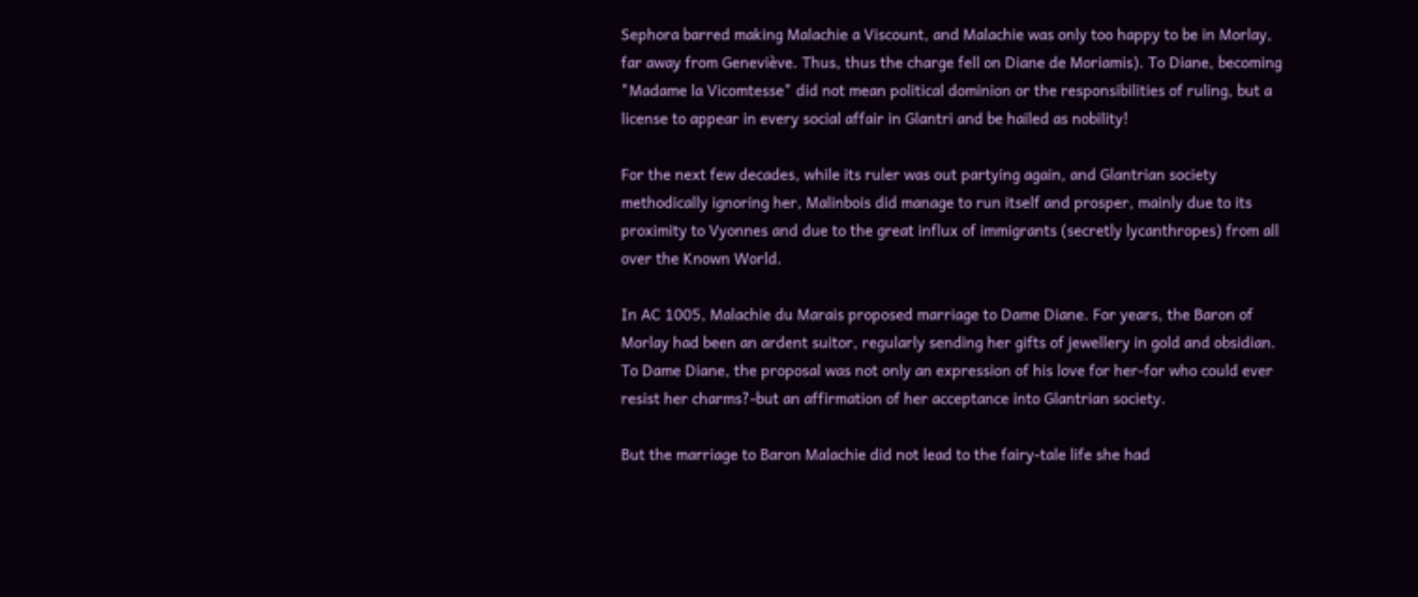Sephora barred making Malachie a Viscount, and Malachie was only too happy to be in Morlay, far away from Geneviève. Thus, thus the charge fell on Diane de Moriamis). To Diane, becoming "Madame la Vicomtesse" did not mean political dominion or the responsibilities of ruling, but a license to appear in every social affair in Glantri and be hailed as nobility!

For the next few decades, while its ruler was out partying again, and Glantrian society methodically ignoring her, Malinbois did manage to run itself and prosper, mainly due to its proximity to Vyonnes and due to the great influx of immigrants (secretly lycanthropes) from all over the Known World.

In AC 1005, Malachie du Marais proposed marriage to Dame Diane. For years, the Baron of Morlay had been an ardent suitor, regularly sending her gifts of jewellery in gold and obsidian. To Dame Diane, the proposal was not only an expression of his love for her-for who could ever resist her charms?-but an affirmation of her acceptance into Glantrian society.

But the marriage to Baron Malachie did not lead to the fairy-tale life she had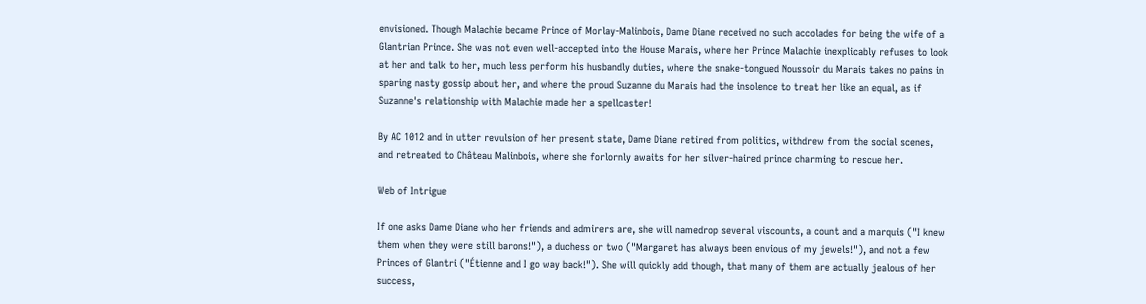envisioned. Though Malachie became Prince of Morlay-Malinbois, Dame Diane received no such accolades for being the wife of a Glantrian Prince. She was not even well-accepted into the House Marais, where her Prince Malachie inexplicably refuses to look at her and talk to her, much less perform his husbandly duties, where the snake-tongued Noussoir du Marais takes no pains in sparing nasty gossip about her, and where the proud Suzanne du Marais had the insolence to treat her like an equal, as if Suzanne's relationship with Malachie made her a spellcaster!

By AC 1012 and in utter revulsion of her present state, Dame Diane retired from politics, withdrew from the social scenes, and retreated to Château Malinbois, where she forlornly awaits for her silver-haired prince charming to rescue her.

Web of Intrigue

If one asks Dame Diane who her friends and admirers are, she will namedrop several viscounts, a count and a marquis ("I knew them when they were still barons!"), a duchess or two ("Margaret has always been envious of my jewels!"), and not a few Princes of Glantri ("Étienne and I go way back!"). She will quickly add though, that many of them are actually jealous of her success,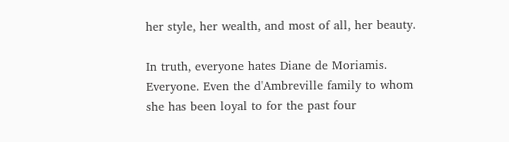her style, her wealth, and most of all, her beauty.

In truth, everyone hates Diane de Moriamis. Everyone. Even the d'Ambreville family to whom she has been loyal to for the past four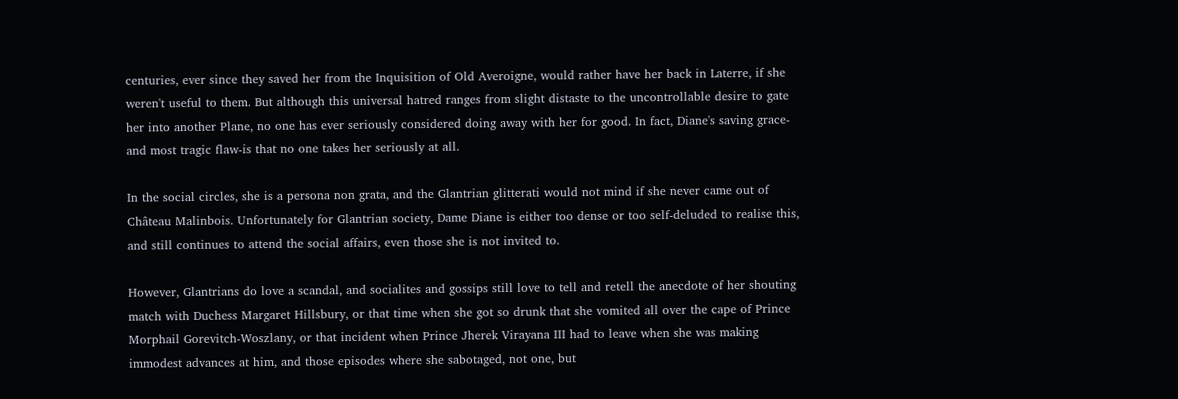centuries, ever since they saved her from the Inquisition of Old Averoigne, would rather have her back in Laterre, if she weren't useful to them. But although this universal hatred ranges from slight distaste to the uncontrollable desire to gate her into another Plane, no one has ever seriously considered doing away with her for good. In fact, Diane's saving grace-and most tragic flaw-is that no one takes her seriously at all.

In the social circles, she is a persona non grata, and the Glantrian glitterati would not mind if she never came out of Château Malinbois. Unfortunately for Glantrian society, Dame Diane is either too dense or too self-deluded to realise this, and still continues to attend the social affairs, even those she is not invited to.

However, Glantrians do love a scandal, and socialites and gossips still love to tell and retell the anecdote of her shouting match with Duchess Margaret Hillsbury, or that time when she got so drunk that she vomited all over the cape of Prince Morphail Gorevitch-Woszlany, or that incident when Prince Jherek Virayana III had to leave when she was making immodest advances at him, and those episodes where she sabotaged, not one, but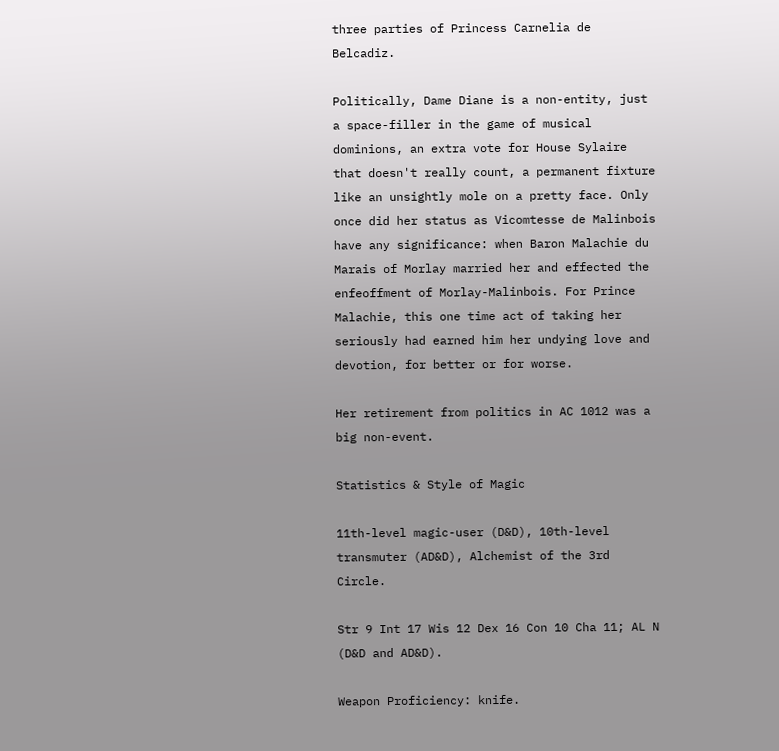three parties of Princess Carnelia de Belcadiz.

Politically, Dame Diane is a non-entity, just a space-filler in the game of musical dominions, an extra vote for House Sylaire that doesn't really count, a permanent fixture like an unsightly mole on a pretty face. Only once did her status as Vicomtesse de Malinbois have any significance: when Baron Malachie du Marais of Morlay married her and effected the enfeoffment of Morlay-Malinbois. For Prince Malachie, this one time act of taking her seriously had earned him her undying love and devotion, for better or for worse.

Her retirement from politics in AC 1012 was a big non-event.

Statistics & Style of Magic

11th-level magic-user (D&D), 10th-level transmuter (AD&D), Alchemist of the 3rd Circle.

Str 9 Int 17 Wis 12 Dex 16 Con 10 Cha 11; AL N (D&D and AD&D).

Weapon Proficiency: knife.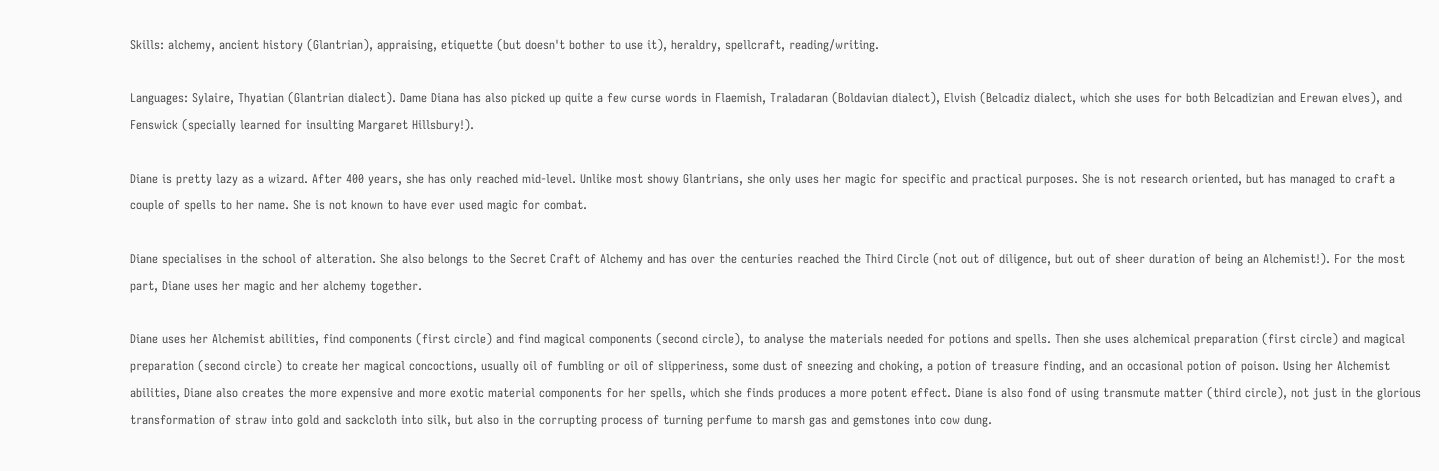Skills: alchemy, ancient history (Glantrian), appraising, etiquette (but doesn't bother to use it), heraldry, spellcraft, reading/writing.

Languages: Sylaire, Thyatian (Glantrian dialect). Dame Diana has also picked up quite a few curse words in Flaemish, Traladaran (Boldavian dialect), Elvish (Belcadiz dialect, which she uses for both Belcadizian and Erewan elves), and Fenswick (specially learned for insulting Margaret Hillsbury!).

Diane is pretty lazy as a wizard. After 400 years, she has only reached mid-level. Unlike most showy Glantrians, she only uses her magic for specific and practical purposes. She is not research oriented, but has managed to craft a couple of spells to her name. She is not known to have ever used magic for combat.

Diane specialises in the school of alteration. She also belongs to the Secret Craft of Alchemy and has over the centuries reached the Third Circle (not out of diligence, but out of sheer duration of being an Alchemist!). For the most part, Diane uses her magic and her alchemy together.

Diane uses her Alchemist abilities, find components (first circle) and find magical components (second circle), to analyse the materials needed for potions and spells. Then she uses alchemical preparation (first circle) and magical preparation (second circle) to create her magical concoctions, usually oil of fumbling or oil of slipperiness, some dust of sneezing and choking, a potion of treasure finding, and an occasional potion of poison. Using her Alchemist abilities, Diane also creates the more expensive and more exotic material components for her spells, which she finds produces a more potent effect. Diane is also fond of using transmute matter (third circle), not just in the glorious transformation of straw into gold and sackcloth into silk, but also in the corrupting process of turning perfume to marsh gas and gemstones into cow dung.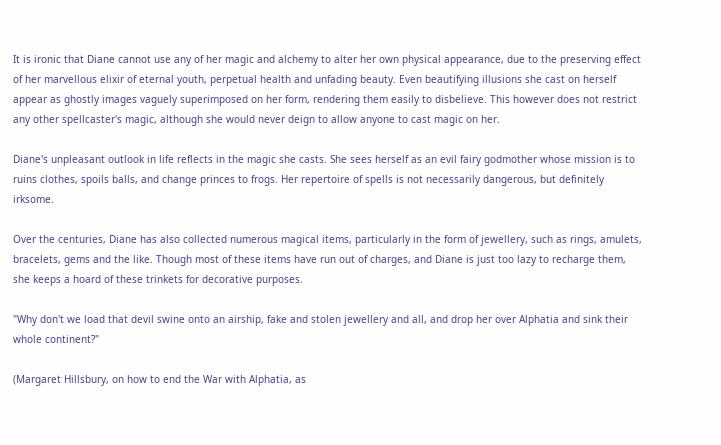It is ironic that Diane cannot use any of her magic and alchemy to alter her own physical appearance, due to the preserving effect of her marvellous elixir of eternal youth, perpetual health and unfading beauty. Even beautifying illusions she cast on herself appear as ghostly images vaguely superimposed on her form, rendering them easily to disbelieve. This however does not restrict any other spellcaster's magic, although she would never deign to allow anyone to cast magic on her.

Diane's unpleasant outlook in life reflects in the magic she casts. She sees herself as an evil fairy godmother whose mission is to ruins clothes, spoils balls, and change princes to frogs. Her repertoire of spells is not necessarily dangerous, but definitely irksome.

Over the centuries, Diane has also collected numerous magical items, particularly in the form of jewellery, such as rings, amulets, bracelets, gems and the like. Though most of these items have run out of charges, and Diane is just too lazy to recharge them, she keeps a hoard of these trinkets for decorative purposes.

"Why don't we load that devil swine onto an airship, fake and stolen jewellery and all, and drop her over Alphatia and sink their whole continent?"

(Margaret Hillsbury, on how to end the War with Alphatia, as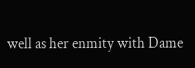well as her enmity with Dame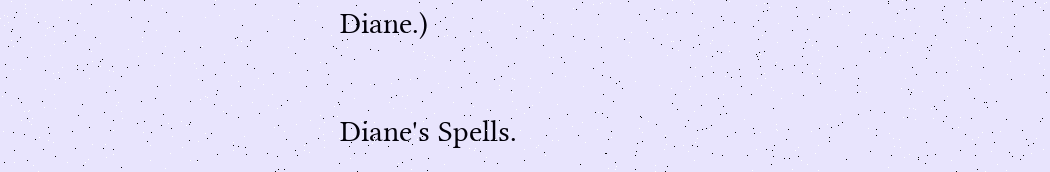Diane.)

Diane's Spells.